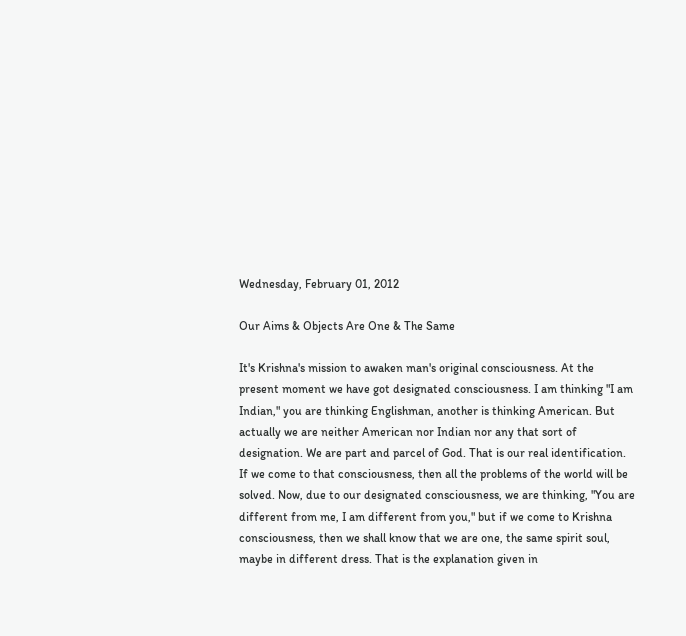Wednesday, February 01, 2012

Our Aims & Objects Are One & The Same

It's Krishna's mission to awaken man's original consciousness. At the present moment we have got designated consciousness. I am thinking "I am Indian," you are thinking Englishman, another is thinking American. But actually we are neither American nor Indian nor any that sort of designation. We are part and parcel of God. That is our real identification. If we come to that consciousness, then all the problems of the world will be solved. Now, due to our designated consciousness, we are thinking, "You are different from me, I am different from you," but if we come to Krishna consciousness, then we shall know that we are one, the same spirit soul, maybe in different dress. That is the explanation given in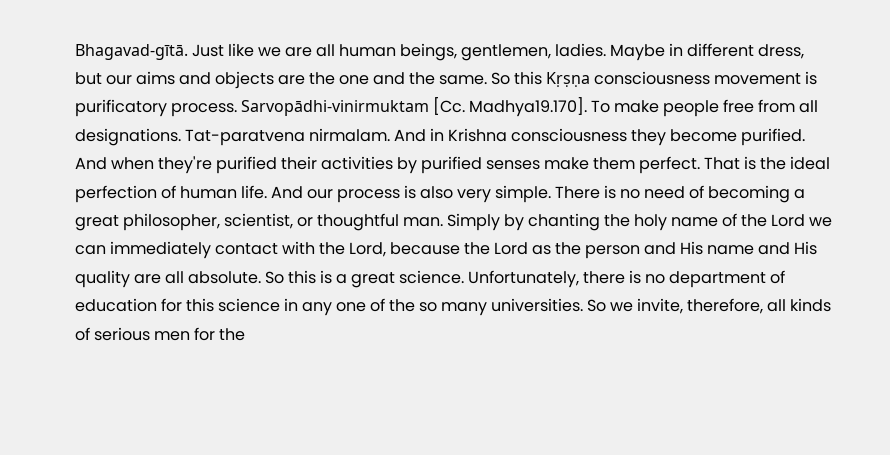Bhagavad-gītā. Just like we are all human beings, gentlemen, ladies. Maybe in different dress, but our aims and objects are the one and the same. So this Kṛṣṇa consciousness movement is purificatory process. Sarvopādhi-vinirmuktam [Cc. Madhya19.170]. To make people free from all designations. Tat-paratvena nirmalam. And in Krishna consciousness they become purified. And when they're purified their activities by purified senses make them perfect. That is the ideal perfection of human life. And our process is also very simple. There is no need of becoming a great philosopher, scientist, or thoughtful man. Simply by chanting the holy name of the Lord we can immediately contact with the Lord, because the Lord as the person and His name and His quality are all absolute. So this is a great science. Unfortunately, there is no department of education for this science in any one of the so many universities. So we invite, therefore, all kinds of serious men for the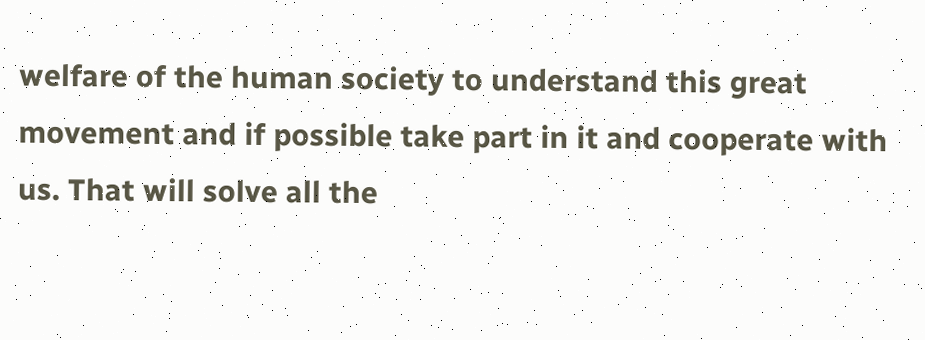welfare of the human society to understand this great movement and if possible take part in it and cooperate with us. That will solve all the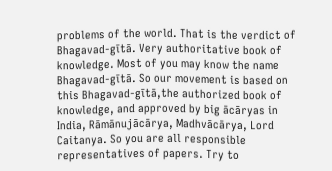problems of the world. That is the verdict of Bhagavad-gītā. Very authoritative book of knowledge. Most of you may know the name Bhagavad-gītā. So our movement is based on this Bhagavad-gītā,the authorized book of knowledge, and approved by big ācāryas in India, Rāmānujācārya, Madhvācārya, Lord Caitanya. So you are all responsible representatives of papers. Try to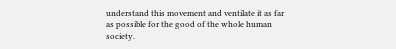understand this movement and ventilate it as far as possible for the good of the whole human society.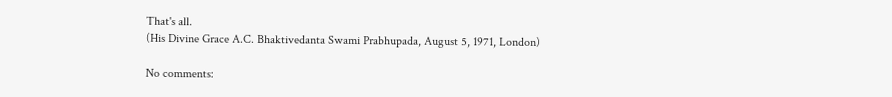That's all.
(His Divine Grace A.C. Bhaktivedanta Swami Prabhupada, August 5, 1971, London)

No comments: